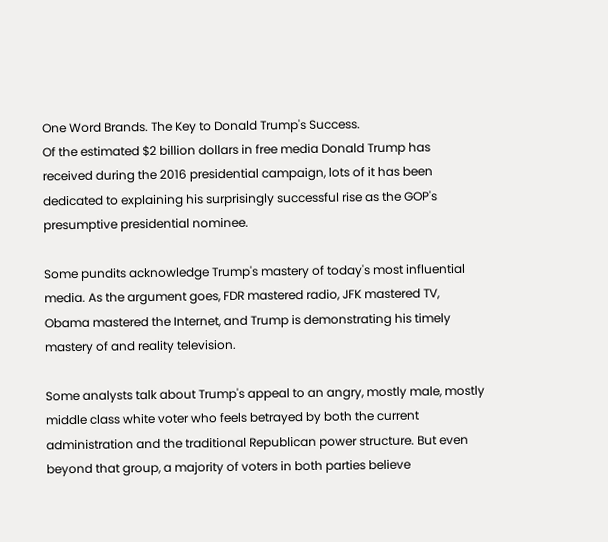One Word Brands. The Key to Donald Trump's Success.
Of the estimated $2 billion dollars in free media Donald Trump has received during the 2016 presidential campaign, lots of it has been dedicated to explaining his surprisingly successful rise as the GOP's presumptive presidential nominee.

Some pundits acknowledge Trump's mastery of today's most influential media. As the argument goes, FDR mastered radio, JFK mastered TV, Obama mastered the Internet, and Trump is demonstrating his timely mastery of and reality television.

Some analysts talk about Trump's appeal to an angry, mostly male, mostly middle class white voter who feels betrayed by both the current administration and the traditional Republican power structure. But even beyond that group, a majority of voters in both parties believe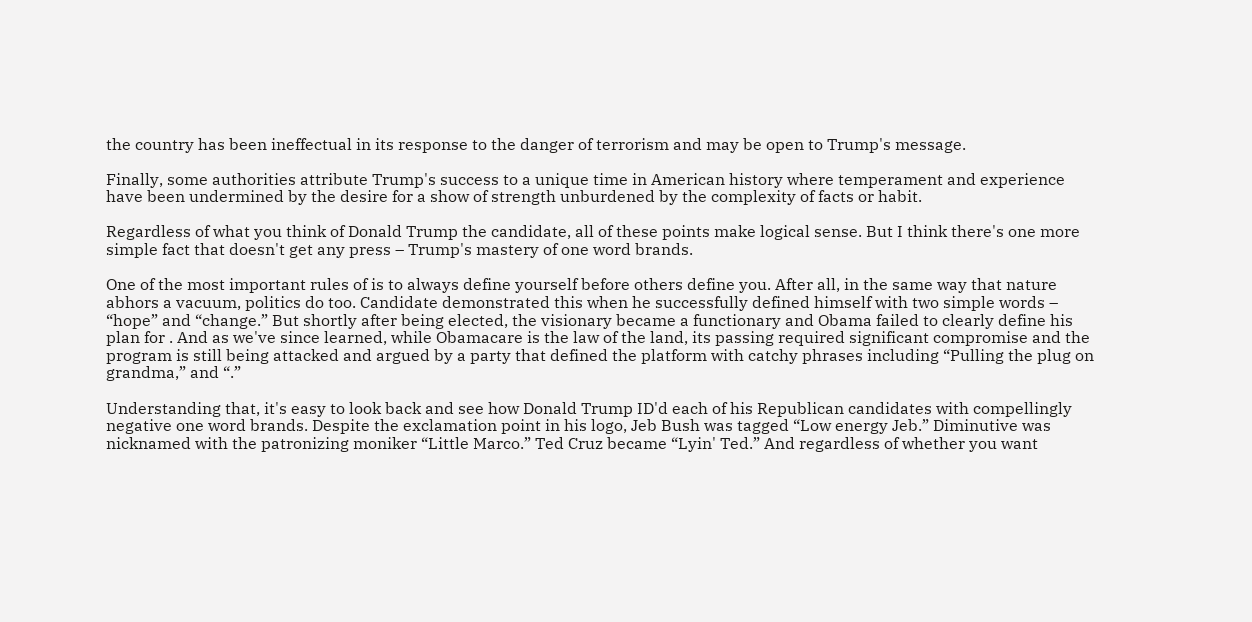the country has been ineffectual in its response to the danger of terrorism and may be open to Trump's message.

Finally, some authorities attribute Trump's success to a unique time in American history where temperament and experience have been undermined by the desire for a show of strength unburdened by the complexity of facts or habit.

Regardless of what you think of Donald Trump the candidate, all of these points make logical sense. But I think there's one more simple fact that doesn't get any press – Trump's mastery of one word brands.

One of the most important rules of is to always define yourself before others define you. After all, in the same way that nature abhors a vacuum, politics do too. Candidate demonstrated this when he successfully defined himself with two simple words – “hope” and “change.” But shortly after being elected, the visionary became a functionary and Obama failed to clearly define his plan for . And as we've since learned, while Obamacare is the law of the land, its passing required significant compromise and the program is still being attacked and argued by a party that defined the platform with catchy phrases including “Pulling the plug on grandma,” and “.”

Understanding that, it's easy to look back and see how Donald Trump ID'd each of his Republican candidates with compellingly negative one word brands. Despite the exclamation point in his logo, Jeb Bush was tagged “Low energy Jeb.” Diminutive was nicknamed with the patronizing moniker “Little Marco.” Ted Cruz became “Lyin' Ted.” And regardless of whether you want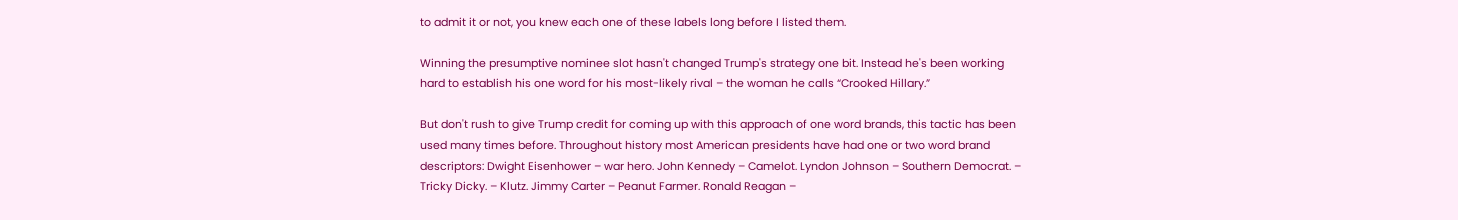to admit it or not, you knew each one of these labels long before I listed them.

Winning the presumptive nominee slot hasn't changed Trump's strategy one bit. Instead he's been working hard to establish his one word for his most-likely rival – the woman he calls “Crooked Hillary.”

But don't rush to give Trump credit for coming up with this approach of one word brands, this tactic has been used many times before. Throughout history most American presidents have had one or two word brand descriptors: Dwight Eisenhower – war hero. John Kennedy – Camelot. Lyndon Johnson – Southern Democrat. – Tricky Dicky. – Klutz. Jimmy Carter – Peanut Farmer. Ronald Reagan –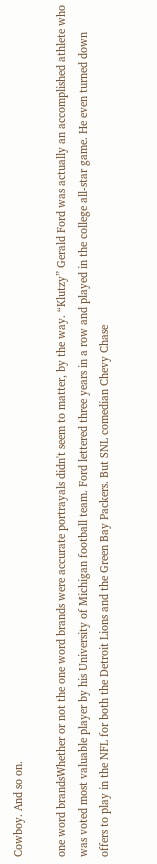Cowboy. And so on.

one word brandsWhether or not the one word brands were accurate portrayals didn't seem to matter, by the way. “Klutzy” Gerald Ford was actually an accomplished athlete who was voted most valuable player by his University of Michigan football team. Ford lettered three years in a row and played in the college all-star game. He even turned down offers to play in the NFL for both the Detroit Lions and the Green Bay Packers. But SNL comedian Chevy Chase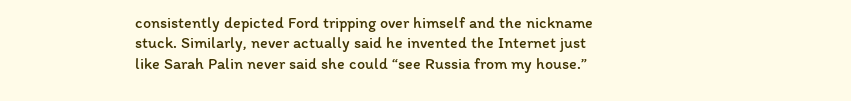consistently depicted Ford tripping over himself and the nickname stuck. Similarly, never actually said he invented the Internet just like Sarah Palin never said she could “see Russia from my house.”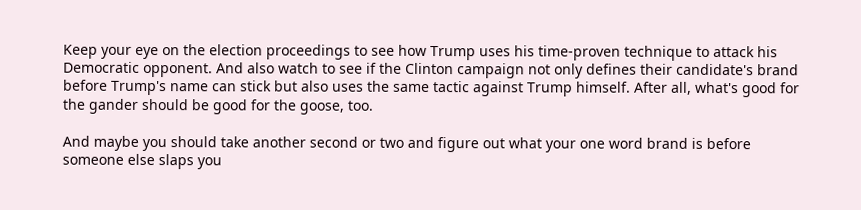Keep your eye on the election proceedings to see how Trump uses his time-proven technique to attack his Democratic opponent. And also watch to see if the Clinton campaign not only defines their candidate's brand before Trump's name can stick but also uses the same tactic against Trump himself. After all, what's good for the gander should be good for the goose, too.

And maybe you should take another second or two and figure out what your one word brand is before someone else slaps you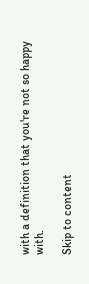with a definition that you're not so happy with.

Skip to content